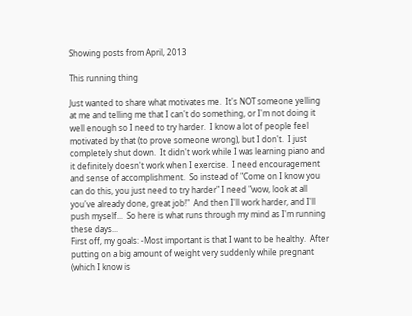Showing posts from April, 2013

This running thing

Just wanted to share what motivates me.  It's NOT someone yelling at me and telling me that I can't do something, or I'm not doing it well enough so I need to try harder.  I know a lot of people feel motivated by that (to prove someone wrong), but I don't.  I just completely shut down.  It didn't work while I was learning piano and it definitely doesn't work when I exercise.  I need encouragement and sense of accomplishment.  So instead of "Come on I know you can do this, you just need to try harder" I need "wow, look at all you've already done, great job!"  And then I'll work harder, and I'll push myself...  So here is what runs through my mind as I'm running these days...
First off, my goals: -Most important is that I want to be healthy.  After putting on a big amount of weight very suddenly while pregnant (which I know is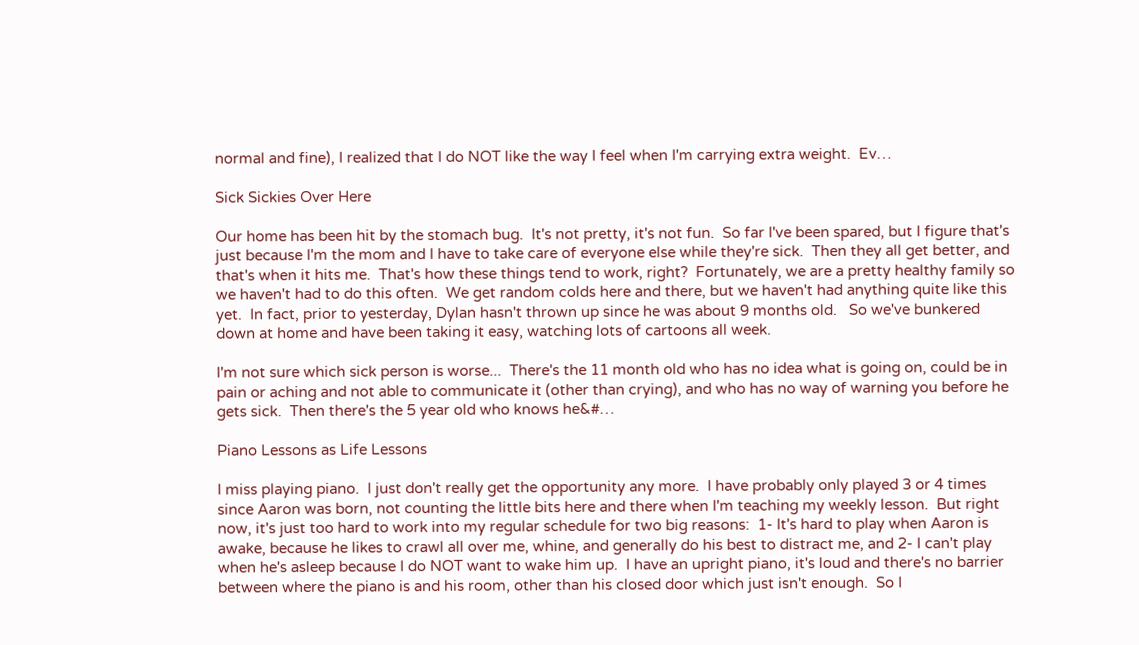normal and fine), I realized that I do NOT like the way I feel when I'm carrying extra weight.  Ev…

Sick Sickies Over Here

Our home has been hit by the stomach bug.  It's not pretty, it's not fun.  So far I've been spared, but I figure that's just because I'm the mom and I have to take care of everyone else while they're sick.  Then they all get better, and that's when it hits me.  That's how these things tend to work, right?  Fortunately, we are a pretty healthy family so we haven't had to do this often.  We get random colds here and there, but we haven't had anything quite like this yet.  In fact, prior to yesterday, Dylan hasn't thrown up since he was about 9 months old.   So we've bunkered down at home and have been taking it easy, watching lots of cartoons all week.

I'm not sure which sick person is worse...  There's the 11 month old who has no idea what is going on, could be in pain or aching and not able to communicate it (other than crying), and who has no way of warning you before he gets sick.  Then there's the 5 year old who knows he&#…

Piano Lessons as Life Lessons

I miss playing piano.  I just don't really get the opportunity any more.  I have probably only played 3 or 4 times since Aaron was born, not counting the little bits here and there when I'm teaching my weekly lesson.  But right now, it's just too hard to work into my regular schedule for two big reasons:  1- It's hard to play when Aaron is awake, because he likes to crawl all over me, whine, and generally do his best to distract me, and 2- I can't play when he's asleep because I do NOT want to wake him up.  I have an upright piano, it's loud and there's no barrier between where the piano is and his room, other than his closed door which just isn't enough.  So I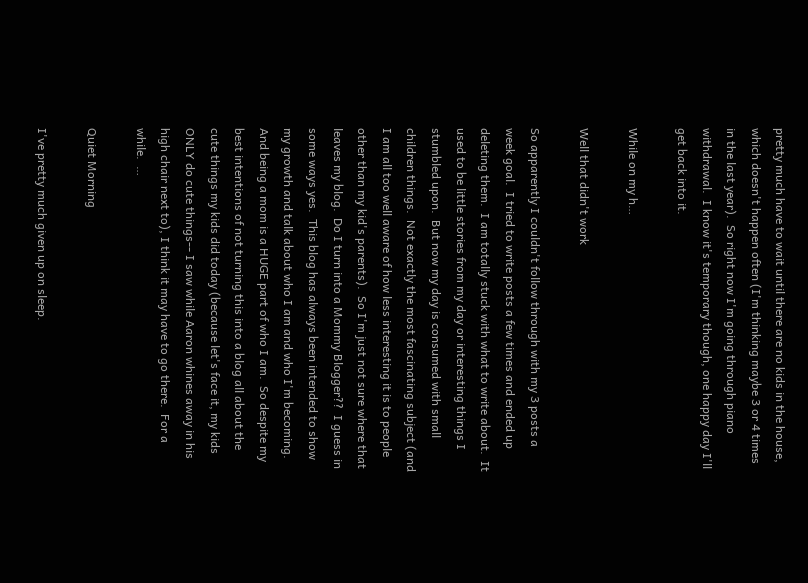pretty much have to wait until there are no kids in the house, which doesn't happen often (I'm thinking maybe 3 or 4 times in the last year).  So right now I'm going through piano withdrawal.  I know it's temporary though, one happy day I'll get back into it.

While on my h…

Well that didn't work

So apparently I couldn't follow through with my 3 posts a week goal.  I tried to write posts a few times and ended up deleting them.  I am totally stuck with what to write about.  It used to be little stories from my day or interesting things I stumbled upon.  But now my day is consumed with small children things.  Not exactly the most fascinating subject (and I am all too well aware of how less interesting it is to people other than my kid's parents).  So I'm just not sure where that leaves my blog.  Do I turn into a Mommy Blogger??  I guess in some ways yes.  This blog has always been intended to show my growth and talk about who I am and who I'm becoming.  And being a mom is a HUGE part of who I am.  So despite my best intentions of not turning this into a blog all about the cute things my kids did today (because let's face it, my kids ONLY do cute things-- I saw while Aaron whines away in his high chair next to), I think it may have to go there.  For a while.  …

Quiet Morning

I've pretty much given up on sleep.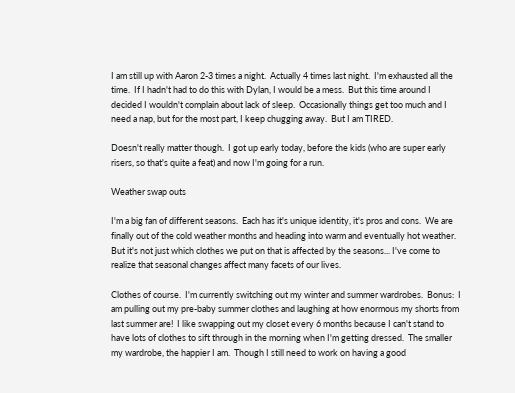I am still up with Aaron 2-3 times a night.  Actually 4 times last night.  I'm exhausted all the time.  If I hadn't had to do this with Dylan, I would be a mess.  But this time around I decided I wouldn't complain about lack of sleep.  Occasionally things get too much and I need a nap, but for the most part, I keep chugging away.  But I am TIRED.

Doesn't really matter though.  I got up early today, before the kids (who are super early risers, so that's quite a feat) and now I'm going for a run.

Weather swap outs

I'm a big fan of different seasons.  Each has it's unique identity, it's pros and cons.  We are finally out of the cold weather months and heading into warm and eventually hot weather.  But it's not just which clothes we put on that is affected by the seasons... I've come to realize that seasonal changes affect many facets of our lives.

Clothes of course.  I'm currently switching out my winter and summer wardrobes.  Bonus:  I am pulling out my pre-baby summer clothes and laughing at how enormous my shorts from last summer are!  I like swapping out my closet every 6 months because I can't stand to have lots of clothes to sift through in the morning when I'm getting dressed.  The smaller my wardrobe, the happier I am.  Though I still need to work on having a good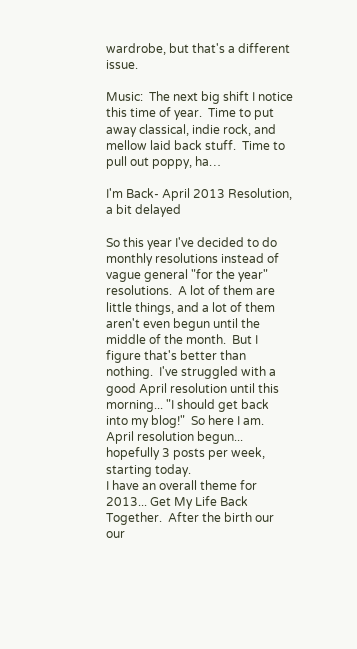wardrobe, but that's a different issue.

Music:  The next big shift I notice this time of year.  Time to put away classical, indie rock, and mellow laid back stuff.  Time to pull out poppy, ha…

I'm Back- April 2013 Resolution, a bit delayed

So this year I've decided to do monthly resolutions instead of vague general "for the year" resolutions.  A lot of them are little things, and a lot of them aren't even begun until the middle of the month.  But I figure that's better than nothing.  I've struggled with a good April resolution until this morning... "I should get back into my blog!"  So here I am.  April resolution begun...  hopefully 3 posts per week, starting today.
I have an overall theme for 2013... Get My Life Back Together.  After the birth our our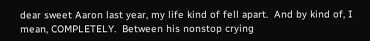dear sweet Aaron last year, my life kind of fell apart.  And by kind of, I mean, COMPLETELY.  Between his nonstop crying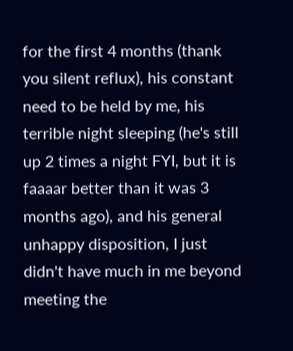for the first 4 months (thank you silent reflux), his constant need to be held by me, his terrible night sleeping (he's still up 2 times a night FYI, but it is faaaar better than it was 3 months ago), and his general unhappy disposition, I just didn't have much in me beyond meeting the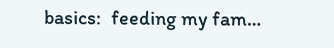basics:  feeding my fam…